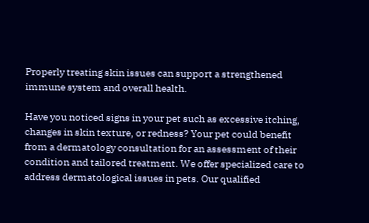Properly treating skin issues can support a strengthened immune system and overall health.

Have you noticed signs in your pet such as excessive itching, changes in skin texture, or redness? Your pet could benefit from a dermatology consultation for an assessment of their condition and tailored treatment. We offer specialized care to address dermatological issues in pets. Our qualified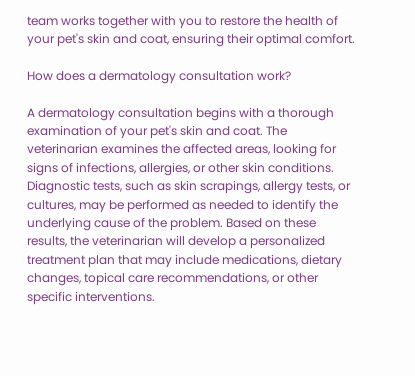team works together with you to restore the health of your pet's skin and coat, ensuring their optimal comfort.

How does a dermatology consultation work?

A dermatology consultation begins with a thorough examination of your pet's skin and coat. The veterinarian examines the affected areas, looking for signs of infections, allergies, or other skin conditions. Diagnostic tests, such as skin scrapings, allergy tests, or cultures, may be performed as needed to identify the underlying cause of the problem. Based on these results, the veterinarian will develop a personalized treatment plan that may include medications, dietary changes, topical care recommendations, or other specific interventions.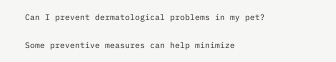Can I prevent dermatological problems in my pet?

Some preventive measures can help minimize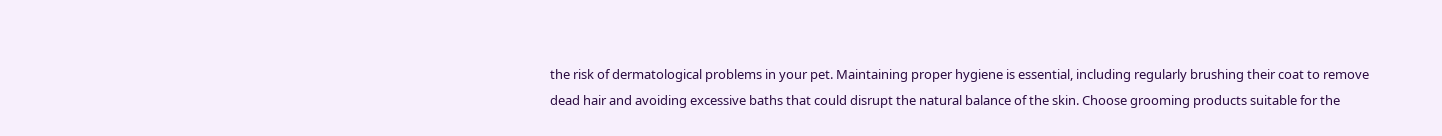the risk of dermatological problems in your pet. Maintaining proper hygiene is essential, including regularly brushing their coat to remove dead hair and avoiding excessive baths that could disrupt the natural balance of the skin. Choose grooming products suitable for the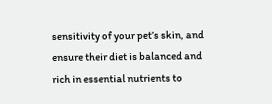sensitivity of your pet’s skin, and ensure their diet is balanced and rich in essential nutrients to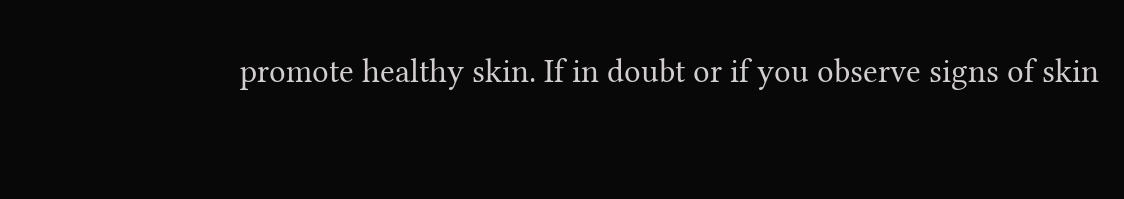promote healthy skin. If in doubt or if you observe signs of skin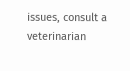issues, consult a veterinarian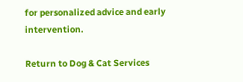for personalized advice and early intervention.

Return to Dog & Cat Services